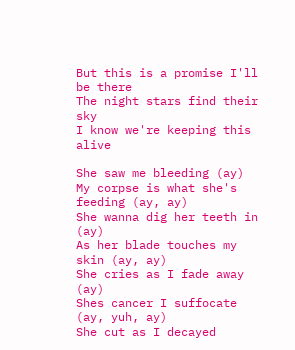But this is a promise I'll be there
The night stars find their sky
I know we're keeping this alive

She saw me bleeding (ay)
My corpse is what she's feeding (ay, ay)
She wanna dig her teeth in (ay)
As her blade touches my skin (ay, ay)
She cries as I fade away (ay)
Shes cancer I suffocate (ay, yuh, ay)
She cut as I decayed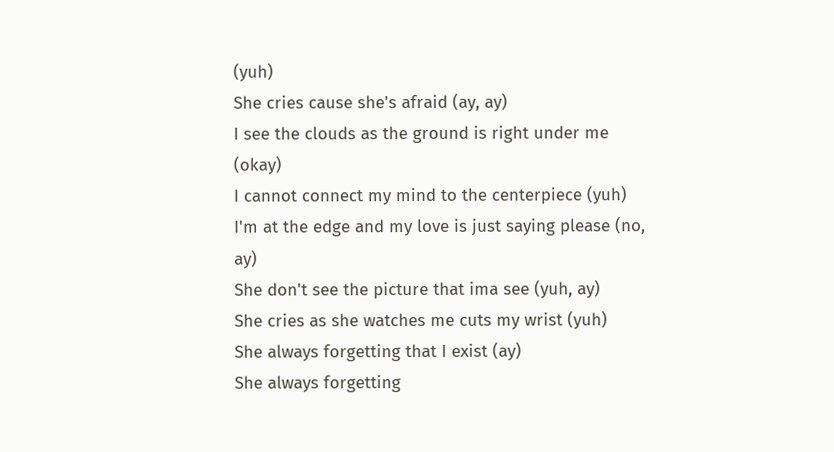(yuh)
She cries cause she's afraid (ay, ay)
I see the clouds as the ground is right under me (okay)
I cannot connect my mind to the centerpiece (yuh)
I'm at the edge and my love is just saying please (no, ay)
She don't see the picture that ima see (yuh, ay)
She cries as she watches me cuts my wrist (yuh)
She always forgetting that I exist (ay)
She always forgetting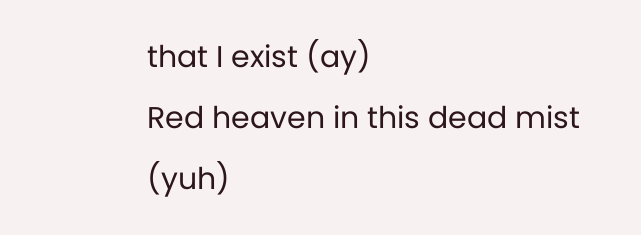that I exist (ay)
Red heaven in this dead mist (yuh)